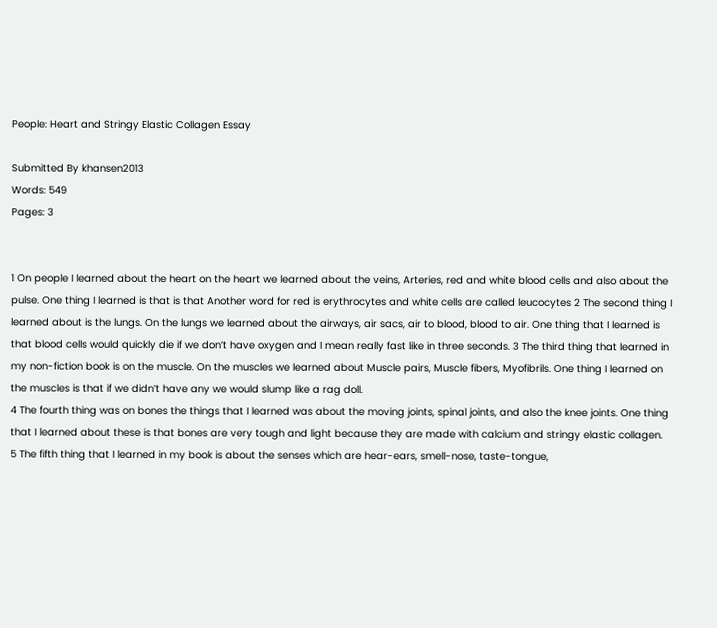People: Heart and Stringy Elastic Collagen Essay

Submitted By khansen2013
Words: 549
Pages: 3


1 On people I learned about the heart on the heart we learned about the veins, Arteries, red and white blood cells and also about the pulse. One thing I learned is that is that Another word for red is erythrocytes and white cells are called leucocytes 2 The second thing I learned about is the lungs. On the lungs we learned about the airways, air sacs, air to blood, blood to air. One thing that I learned is that blood cells would quickly die if we don’t have oxygen and I mean really fast like in three seconds. 3 The third thing that learned in my non-fiction book is on the muscle. On the muscles we learned about Muscle pairs, Muscle fibers, Myofibrils. One thing I learned on the muscles is that if we didn’t have any we would slump like a rag doll.
4 The fourth thing was on bones the things that I learned was about the moving joints, spinal joints, and also the knee joints. One thing that I learned about these is that bones are very tough and light because they are made with calcium and stringy elastic collagen.
5 The fifth thing that I learned in my book is about the senses which are hear-ears, smell-nose, taste-tongue,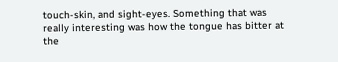touch-skin, and sight-eyes. Something that was really interesting was how the tongue has bitter at the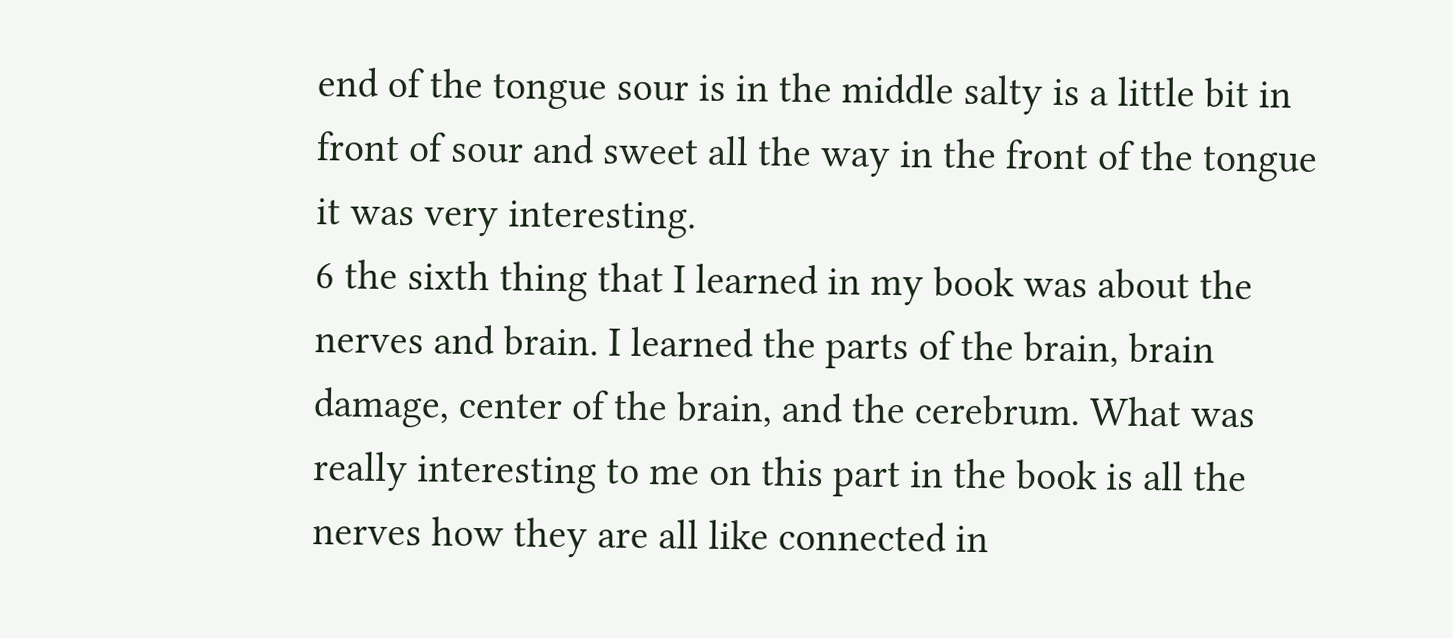end of the tongue sour is in the middle salty is a little bit in front of sour and sweet all the way in the front of the tongue it was very interesting.
6 the sixth thing that I learned in my book was about the nerves and brain. I learned the parts of the brain, brain damage, center of the brain, and the cerebrum. What was really interesting to me on this part in the book is all the nerves how they are all like connected in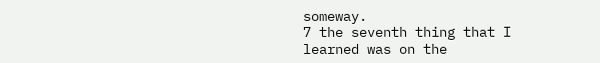someway.
7 the seventh thing that I learned was on the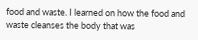food and waste. I learned on how the food and waste cleanses the body that was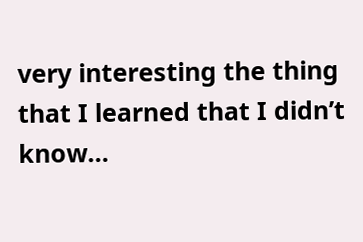very interesting the thing that I learned that I didn’t know…